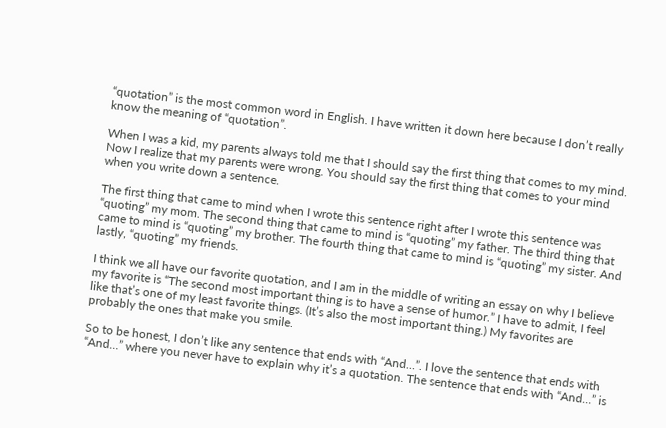“quotation” is the most common word in English. I have written it down here because I don’t really know the meaning of “quotation”.

When I was a kid, my parents always told me that I should say the first thing that comes to my mind. Now I realize that my parents were wrong. You should say the first thing that comes to your mind when you write down a sentence.

The first thing that came to mind when I wrote this sentence right after I wrote this sentence was “quoting” my mom. The second thing that came to mind is “quoting” my father. The third thing that came to mind is “quoting” my brother. The fourth thing that came to mind is “quoting” my sister. And lastly, “quoting” my friends.

I think we all have our favorite quotation, and I am in the middle of writing an essay on why I believe my favorite is “The second most important thing is to have a sense of humor.” I have to admit, I feel like that’s one of my least favorite things. (It’s also the most important thing.) My favorites are probably the ones that make you smile.

So to be honest, I don’t like any sentence that ends with “And…”. I love the sentence that ends with “And…” where you never have to explain why it’s a quotation. The sentence that ends with “And…” is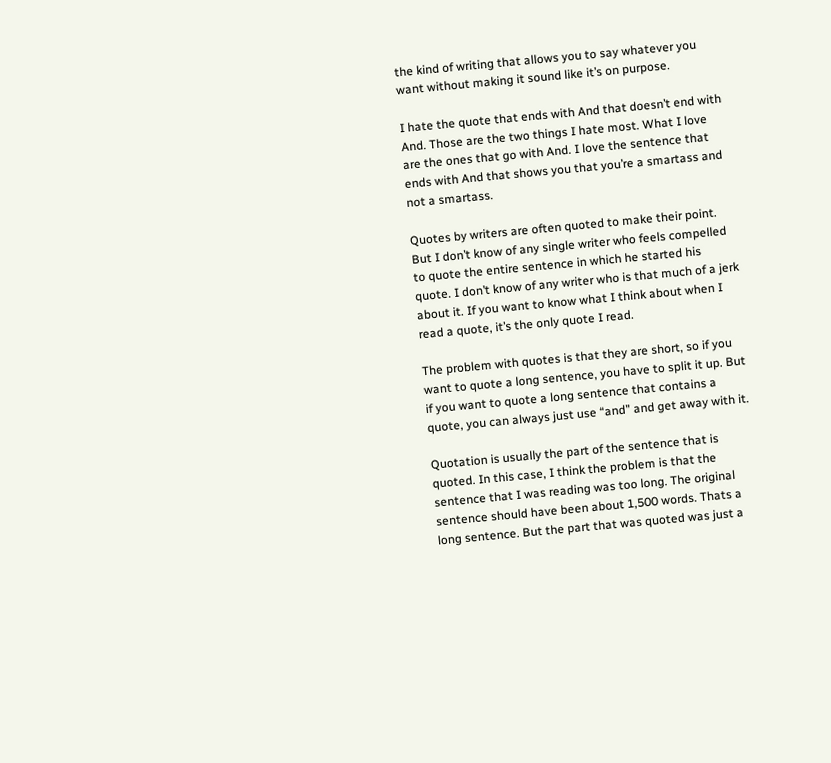the kind of writing that allows you to say whatever you want without making it sound like it’s on purpose.

I hate the quote that ends with And that doesn’t end with And. Those are the two things I hate most. What I love are the ones that go with And. I love the sentence that ends with And that shows you that you’re a smartass and not a smartass.

Quotes by writers are often quoted to make their point. But I don’t know of any single writer who feels compelled to quote the entire sentence in which he started his quote. I don’t know of any writer who is that much of a jerk about it. If you want to know what I think about when I read a quote, it’s the only quote I read.

The problem with quotes is that they are short, so if you want to quote a long sentence, you have to split it up. But if you want to quote a long sentence that contains a quote, you can always just use “and” and get away with it.

Quotation is usually the part of the sentence that is quoted. In this case, I think the problem is that the sentence that I was reading was too long. The original sentence should have been about 1,500 words. Thats a long sentence. But the part that was quoted was just a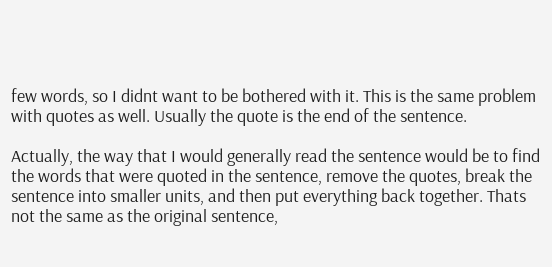few words, so I didnt want to be bothered with it. This is the same problem with quotes as well. Usually the quote is the end of the sentence.

Actually, the way that I would generally read the sentence would be to find the words that were quoted in the sentence, remove the quotes, break the sentence into smaller units, and then put everything back together. Thats not the same as the original sentence,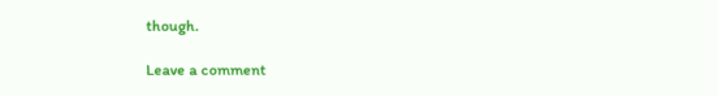though.

Leave a comment